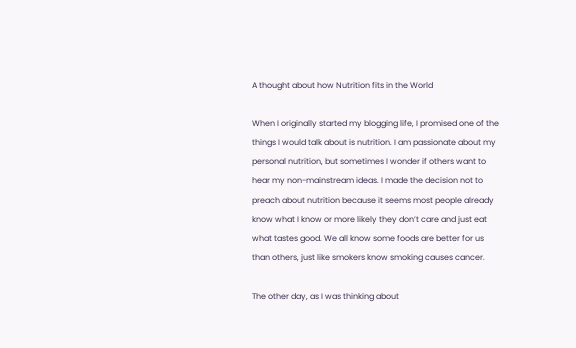A thought about how Nutrition fits in the World

When I originally started my blogging life, I promised one of the things I would talk about is nutrition. I am passionate about my personal nutrition, but sometimes I wonder if others want to hear my non-mainstream ideas. I made the decision not to preach about nutrition because it seems most people already know what I know or more likely they don’t care and just eat what tastes good. We all know some foods are better for us than others, just like smokers know smoking causes cancer.

The other day, as I was thinking about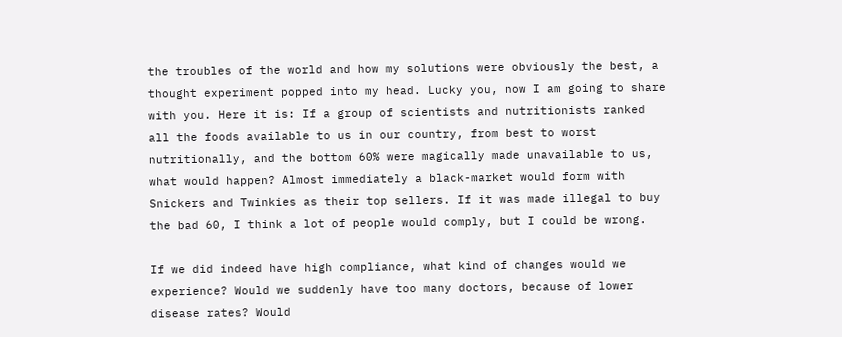the troubles of the world and how my solutions were obviously the best, a thought experiment popped into my head. Lucky you, now I am going to share with you. Here it is: If a group of scientists and nutritionists ranked all the foods available to us in our country, from best to worst nutritionally, and the bottom 60% were magically made unavailable to us, what would happen? Almost immediately a black-market would form with Snickers and Twinkies as their top sellers. If it was made illegal to buy the bad 60, I think a lot of people would comply, but I could be wrong.

If we did indeed have high compliance, what kind of changes would we experience? Would we suddenly have too many doctors, because of lower disease rates? Would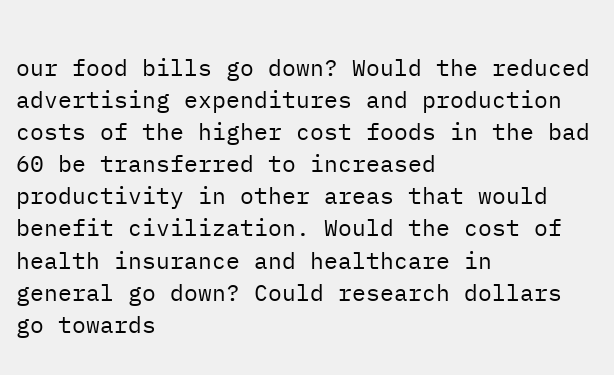our food bills go down? Would the reduced advertising expenditures and production costs of the higher cost foods in the bad 60 be transferred to increased productivity in other areas that would benefit civilization. Would the cost of health insurance and healthcare in general go down? Could research dollars go towards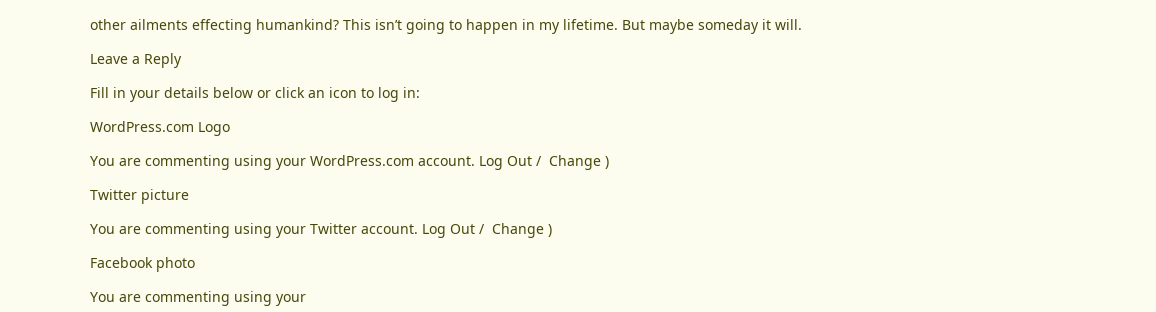other ailments effecting humankind? This isn’t going to happen in my lifetime. But maybe someday it will.

Leave a Reply

Fill in your details below or click an icon to log in:

WordPress.com Logo

You are commenting using your WordPress.com account. Log Out /  Change )

Twitter picture

You are commenting using your Twitter account. Log Out /  Change )

Facebook photo

You are commenting using your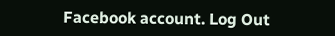Facebook account. Log Out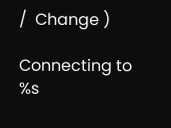/  Change )

Connecting to %s